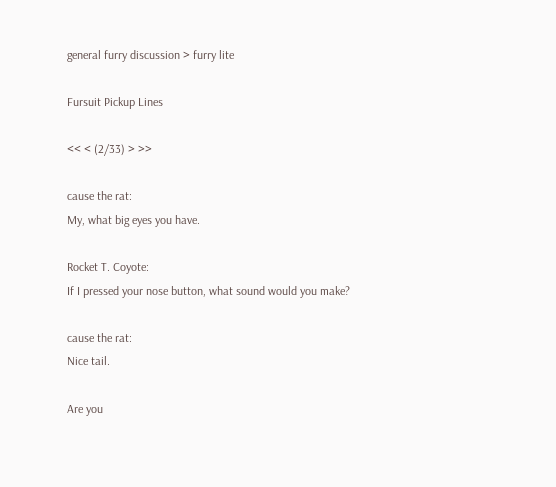general furry discussion > furry lite

Fursuit Pickup Lines

<< < (2/33) > >>

cause the rat:
My, what big eyes you have.

Rocket T. Coyote:
If I pressed your nose button, what sound would you make?

cause the rat:
Nice tail.

Are you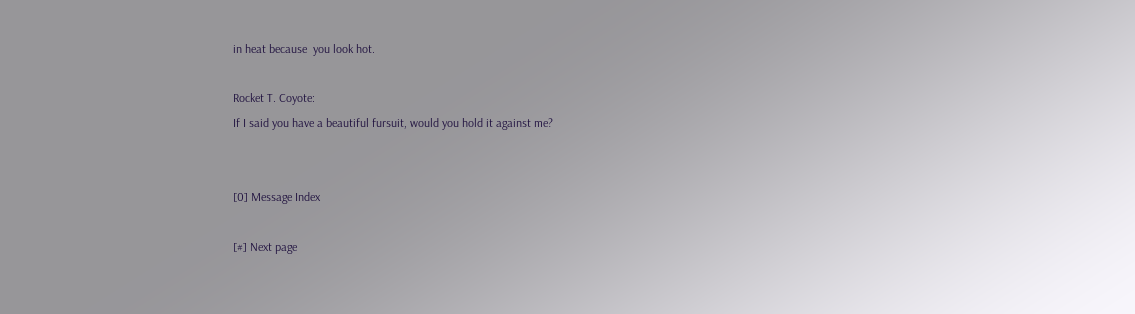in heat because  you look hot.

Rocket T. Coyote:
If I said you have a beautiful fursuit, would you hold it against me?


[0] Message Index

[#] Next page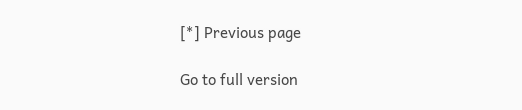[*] Previous page

Go to full version